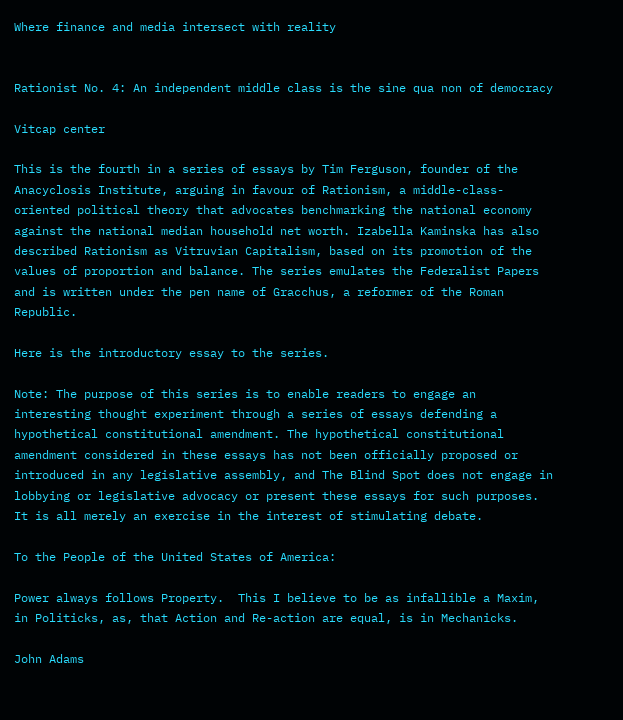Where finance and media intersect with reality


Rationist No. 4: An independent middle class is the sine qua non of democracy

Vitcap center

This is the fourth in a series of essays by Tim Ferguson, founder of the Anacyclosis Institute, arguing in favour of Rationism, a middle-class-oriented political theory that advocates benchmarking the national economy against the national median household net worth. Izabella Kaminska has also described Rationism as Vitruvian Capitalism, based on its promotion of the values of proportion and balance. The series emulates the Federalist Papers and is written under the pen name of Gracchus, a reformer of the Roman Republic.

Here is the introductory essay to the series.

Note: The purpose of this series is to enable readers to engage an interesting thought experiment through a series of essays defending a hypothetical constitutional amendment. The hypothetical constitutional amendment considered in these essays has not been officially proposed or introduced in any legislative assembly, and The Blind Spot does not engage in lobbying or legislative advocacy or present these essays for such purposes. It is all merely an exercise in the interest of stimulating debate.

To the People of the United States of America:

Power always follows Property.  This I believe to be as infallible a Maxim, in Politicks, as, that Action and Re-action are equal, is in Mechanicks.

John Adams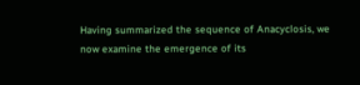Having summarized the sequence of Anacyclosis, we now examine the emergence of its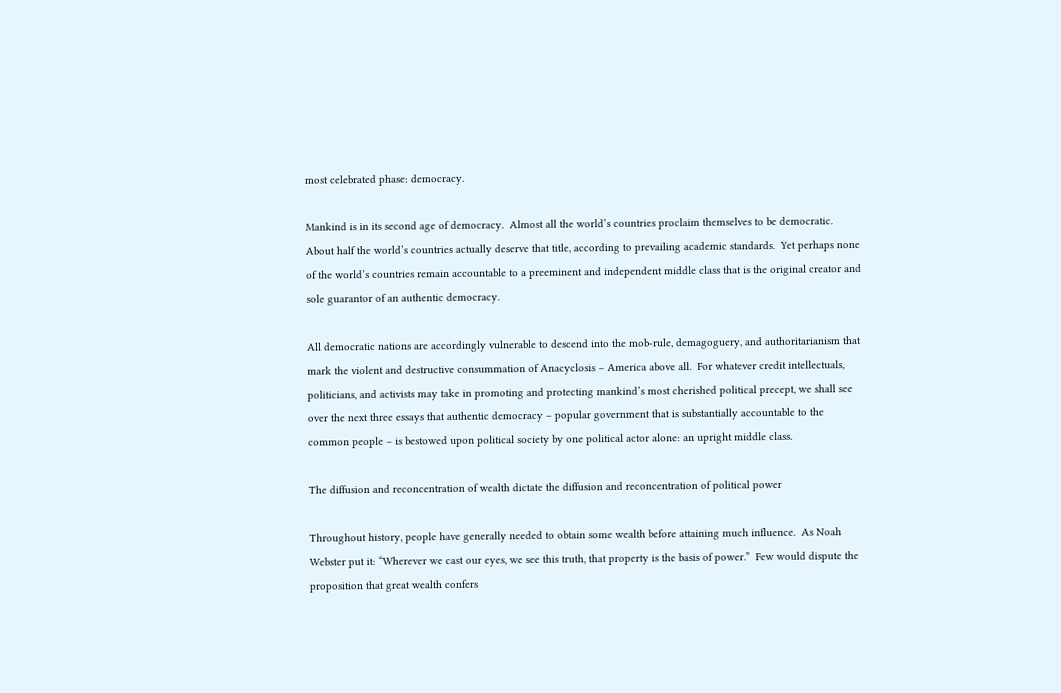most celebrated phase: democracy.

Mankind is in its second age of democracy.  Almost all the world’s countries proclaim themselves to be democratic.  About half the world’s countries actually deserve that title, according to prevailing academic standards.  Yet perhaps none of the world’s countries remain accountable to a preeminent and independent middle class that is the original creator and sole guarantor of an authentic democracy.

All democratic nations are accordingly vulnerable to descend into the mob-rule, demagoguery, and authoritarianism that mark the violent and destructive consummation of Anacyclosis – America above all.  For whatever credit intellectuals, politicians, and activists may take in promoting and protecting mankind’s most cherished political precept, we shall see over the next three essays that authentic democracy – popular government that is substantially accountable to the common people – is bestowed upon political society by one political actor alone: an upright middle class.

The diffusion and reconcentration of wealth dictate the diffusion and reconcentration of political power

Throughout history, people have generally needed to obtain some wealth before attaining much influence.  As Noah Webster put it: “Wherever we cast our eyes, we see this truth, that property is the basis of power.”  Few would dispute the proposition that great wealth confers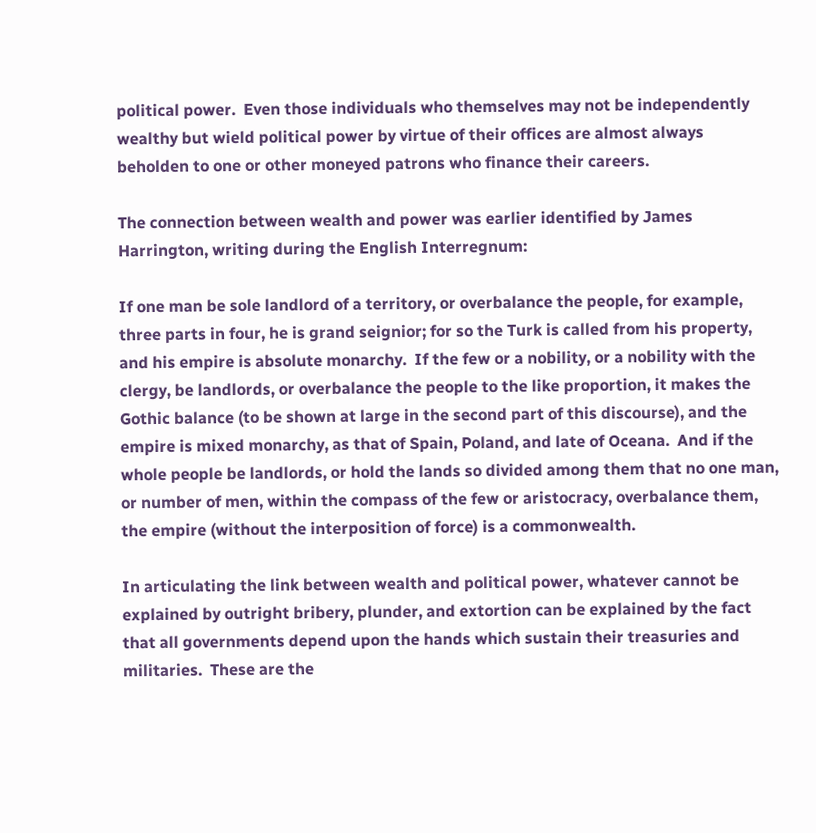political power.  Even those individuals who themselves may not be independently wealthy but wield political power by virtue of their offices are almost always beholden to one or other moneyed patrons who finance their careers.

The connection between wealth and power was earlier identified by James Harrington, writing during the English Interregnum:

If one man be sole landlord of a territory, or overbalance the people, for example, three parts in four, he is grand seignior; for so the Turk is called from his property, and his empire is absolute monarchy.  If the few or a nobility, or a nobility with the clergy, be landlords, or overbalance the people to the like proportion, it makes the Gothic balance (to be shown at large in the second part of this discourse), and the empire is mixed monarchy, as that of Spain, Poland, and late of Oceana.  And if the whole people be landlords, or hold the lands so divided among them that no one man, or number of men, within the compass of the few or aristocracy, overbalance them, the empire (without the interposition of force) is a commonwealth.

In articulating the link between wealth and political power, whatever cannot be explained by outright bribery, plunder, and extortion can be explained by the fact that all governments depend upon the hands which sustain their treasuries and militaries.  These are the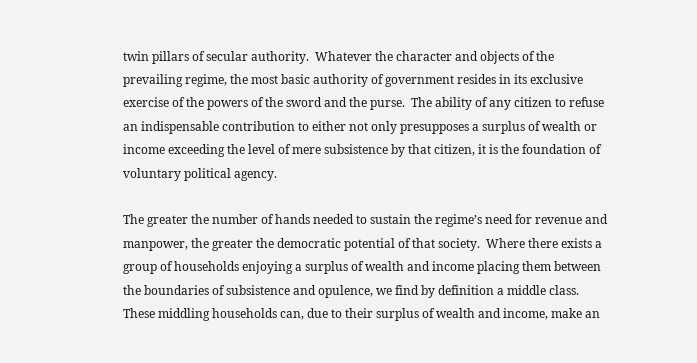twin pillars of secular authority.  Whatever the character and objects of the prevailing regime, the most basic authority of government resides in its exclusive exercise of the powers of the sword and the purse.  The ability of any citizen to refuse an indispensable contribution to either not only presupposes a surplus of wealth or income exceeding the level of mere subsistence by that citizen, it is the foundation of voluntary political agency.

The greater the number of hands needed to sustain the regime’s need for revenue and manpower, the greater the democratic potential of that society.  Where there exists a group of households enjoying a surplus of wealth and income placing them between the boundaries of subsistence and opulence, we find by definition a middle class.  These middling households can, due to their surplus of wealth and income, make an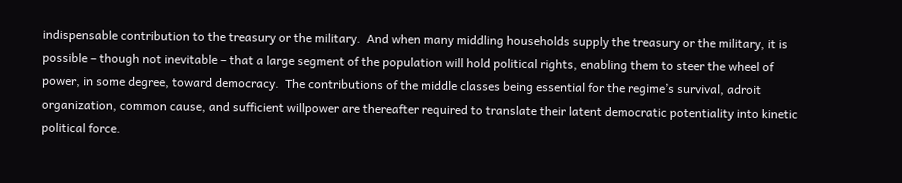indispensable contribution to the treasury or the military.  And when many middling households supply the treasury or the military, it is possible – though not inevitable – that a large segment of the population will hold political rights, enabling them to steer the wheel of power, in some degree, toward democracy.  The contributions of the middle classes being essential for the regime’s survival, adroit organization, common cause, and sufficient willpower are thereafter required to translate their latent democratic potentiality into kinetic political force.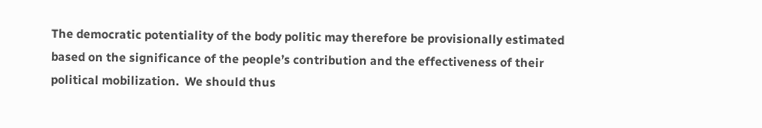The democratic potentiality of the body politic may therefore be provisionally estimated based on the significance of the people’s contribution and the effectiveness of their political mobilization.  We should thus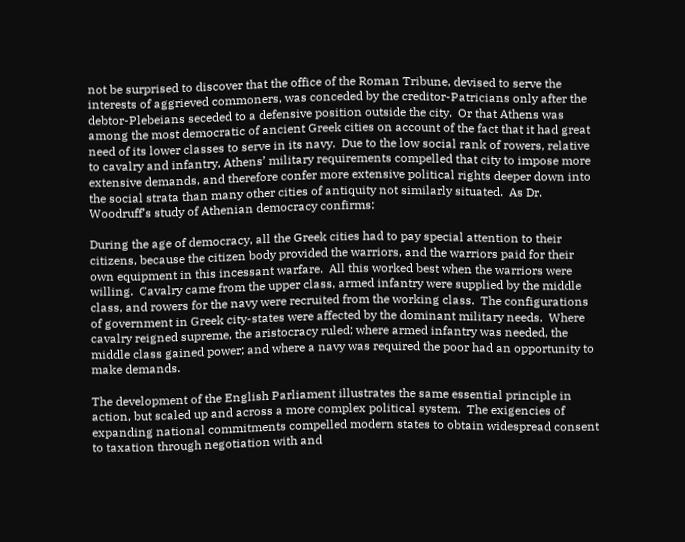not be surprised to discover that the office of the Roman Tribune, devised to serve the interests of aggrieved commoners, was conceded by the creditor-Patricians only after the debtor-Plebeians seceded to a defensive position outside the city.  Or that Athens was among the most democratic of ancient Greek cities on account of the fact that it had great need of its lower classes to serve in its navy.  Due to the low social rank of rowers, relative to cavalry and infantry, Athens’ military requirements compelled that city to impose more extensive demands, and therefore confer more extensive political rights deeper down into the social strata than many other cities of antiquity not similarly situated.  As Dr. Woodruff’s study of Athenian democracy confirms:

During the age of democracy, all the Greek cities had to pay special attention to their citizens, because the citizen body provided the warriors, and the warriors paid for their own equipment in this incessant warfare.  All this worked best when the warriors were willing.  Cavalry came from the upper class, armed infantry were supplied by the middle class, and rowers for the navy were recruited from the working class.  The configurations of government in Greek city-states were affected by the dominant military needs.  Where cavalry reigned supreme, the aristocracy ruled; where armed infantry was needed, the middle class gained power; and where a navy was required the poor had an opportunity to make demands.

The development of the English Parliament illustrates the same essential principle in action, but scaled up and across a more complex political system.  The exigencies of expanding national commitments compelled modern states to obtain widespread consent to taxation through negotiation with and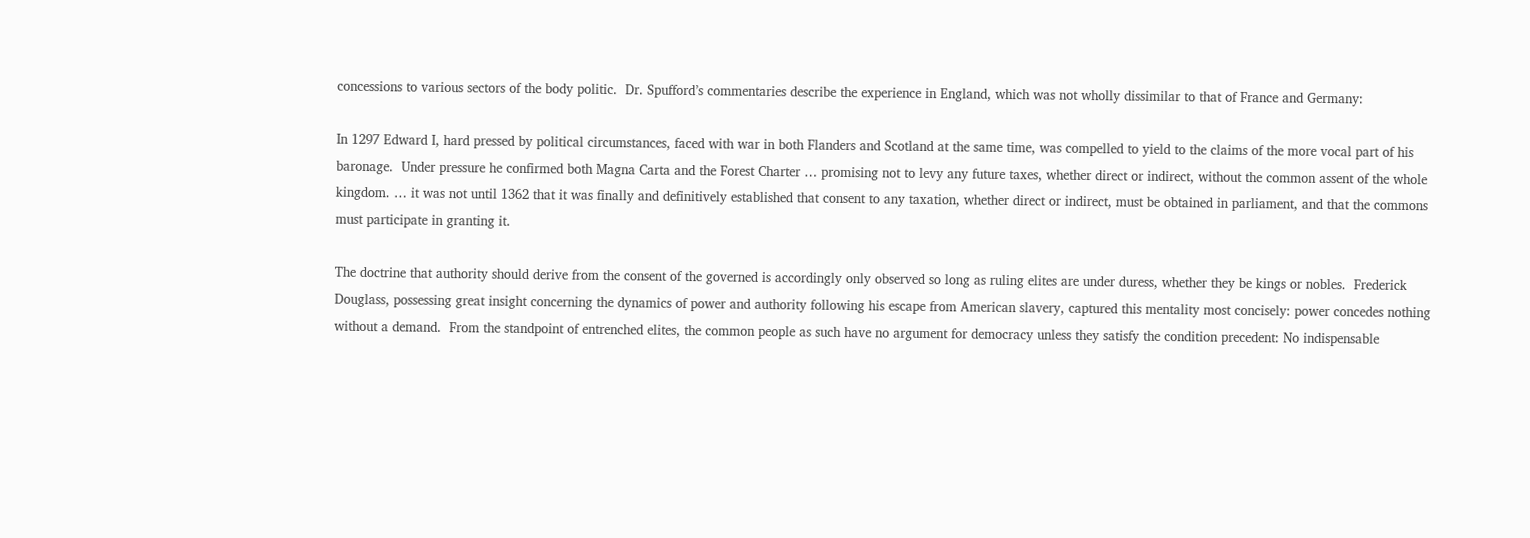concessions to various sectors of the body politic.  Dr. Spufford’s commentaries describe the experience in England, which was not wholly dissimilar to that of France and Germany:

In 1297 Edward I, hard pressed by political circumstances, faced with war in both Flanders and Scotland at the same time, was compelled to yield to the claims of the more vocal part of his baronage.  Under pressure he confirmed both Magna Carta and the Forest Charter … promising not to levy any future taxes, whether direct or indirect, without the common assent of the whole kingdom. … it was not until 1362 that it was finally and definitively established that consent to any taxation, whether direct or indirect, must be obtained in parliament, and that the commons must participate in granting it.

The doctrine that authority should derive from the consent of the governed is accordingly only observed so long as ruling elites are under duress, whether they be kings or nobles.  Frederick Douglass, possessing great insight concerning the dynamics of power and authority following his escape from American slavery, captured this mentality most concisely: power concedes nothing without a demand.  From the standpoint of entrenched elites, the common people as such have no argument for democracy unless they satisfy the condition precedent: No indispensable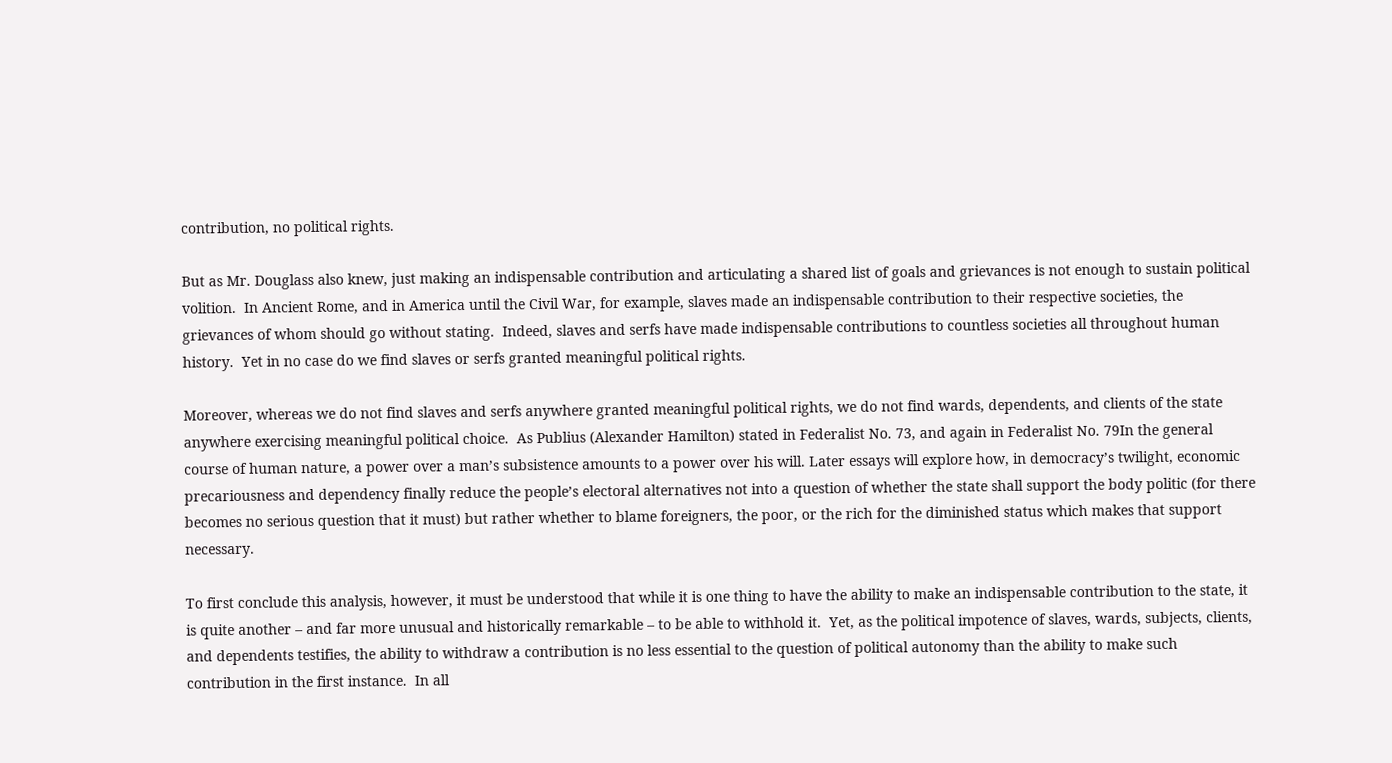contribution, no political rights.

But as Mr. Douglass also knew, just making an indispensable contribution and articulating a shared list of goals and grievances is not enough to sustain political volition.  In Ancient Rome, and in America until the Civil War, for example, slaves made an indispensable contribution to their respective societies, the grievances of whom should go without stating.  Indeed, slaves and serfs have made indispensable contributions to countless societies all throughout human history.  Yet in no case do we find slaves or serfs granted meaningful political rights.

Moreover, whereas we do not find slaves and serfs anywhere granted meaningful political rights, we do not find wards, dependents, and clients of the state anywhere exercising meaningful political choice.  As Publius (Alexander Hamilton) stated in Federalist No. 73, and again in Federalist No. 79In the general course of human nature, a power over a man’s subsistence amounts to a power over his will. Later essays will explore how, in democracy’s twilight, economic precariousness and dependency finally reduce the people’s electoral alternatives not into a question of whether the state shall support the body politic (for there becomes no serious question that it must) but rather whether to blame foreigners, the poor, or the rich for the diminished status which makes that support necessary.

To first conclude this analysis, however, it must be understood that while it is one thing to have the ability to make an indispensable contribution to the state, it is quite another – and far more unusual and historically remarkable – to be able to withhold it.  Yet, as the political impotence of slaves, wards, subjects, clients, and dependents testifies, the ability to withdraw a contribution is no less essential to the question of political autonomy than the ability to make such contribution in the first instance.  In all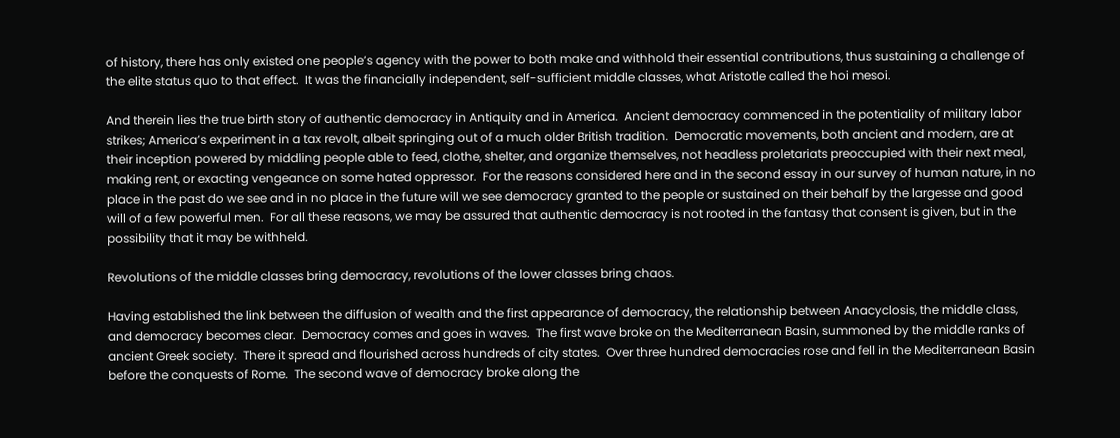of history, there has only existed one people’s agency with the power to both make and withhold their essential contributions, thus sustaining a challenge of the elite status quo to that effect.  It was the financially independent, self-sufficient middle classes, what Aristotle called the hoi mesoi.

And therein lies the true birth story of authentic democracy in Antiquity and in America.  Ancient democracy commenced in the potentiality of military labor strikes; America’s experiment in a tax revolt, albeit springing out of a much older British tradition.  Democratic movements, both ancient and modern, are at their inception powered by middling people able to feed, clothe, shelter, and organize themselves, not headless proletariats preoccupied with their next meal, making rent, or exacting vengeance on some hated oppressor.  For the reasons considered here and in the second essay in our survey of human nature, in no place in the past do we see and in no place in the future will we see democracy granted to the people or sustained on their behalf by the largesse and good will of a few powerful men.  For all these reasons, we may be assured that authentic democracy is not rooted in the fantasy that consent is given, but in the possibility that it may be withheld.

Revolutions of the middle classes bring democracy, revolutions of the lower classes bring chaos.

Having established the link between the diffusion of wealth and the first appearance of democracy, the relationship between Anacyclosis, the middle class, and democracy becomes clear.  Democracy comes and goes in waves.  The first wave broke on the Mediterranean Basin, summoned by the middle ranks of ancient Greek society.  There it spread and flourished across hundreds of city states.  Over three hundred democracies rose and fell in the Mediterranean Basin before the conquests of Rome.  The second wave of democracy broke along the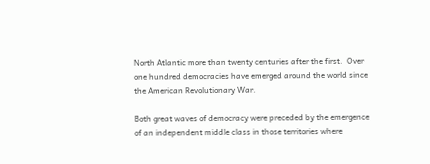North Atlantic more than twenty centuries after the first.  Over one hundred democracies have emerged around the world since the American Revolutionary War.

Both great waves of democracy were preceded by the emergence of an independent middle class in those territories where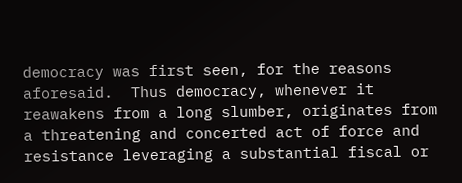democracy was first seen, for the reasons aforesaid.  Thus democracy, whenever it reawakens from a long slumber, originates from a threatening and concerted act of force and resistance leveraging a substantial fiscal or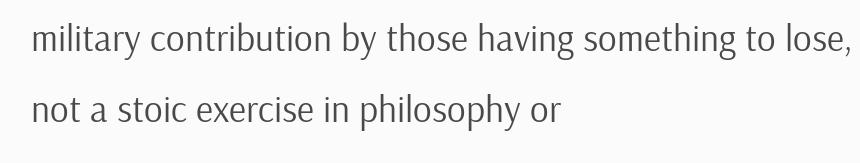military contribution by those having something to lose, not a stoic exercise in philosophy or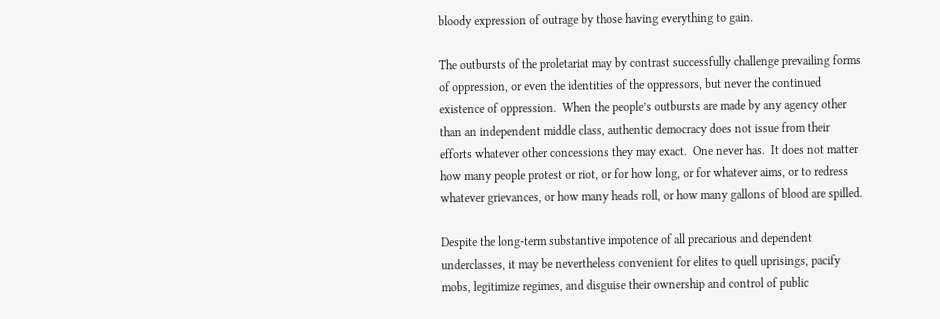bloody expression of outrage by those having everything to gain.

The outbursts of the proletariat may by contrast successfully challenge prevailing forms of oppression, or even the identities of the oppressors, but never the continued existence of oppression.  When the people’s outbursts are made by any agency other than an independent middle class, authentic democracy does not issue from their efforts whatever other concessions they may exact.  One never has.  It does not matter how many people protest or riot, or for how long, or for whatever aims, or to redress whatever grievances, or how many heads roll, or how many gallons of blood are spilled.

Despite the long-term substantive impotence of all precarious and dependent underclasses, it may be nevertheless convenient for elites to quell uprisings, pacify mobs, legitimize regimes, and disguise their ownership and control of public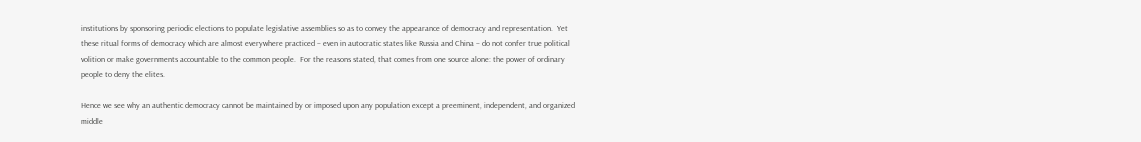institutions by sponsoring periodic elections to populate legislative assemblies so as to convey the appearance of democracy and representation.  Yet these ritual forms of democracy which are almost everywhere practiced – even in autocratic states like Russia and China – do not confer true political volition or make governments accountable to the common people.  For the reasons stated, that comes from one source alone: the power of ordinary people to deny the elites.

Hence we see why an authentic democracy cannot be maintained by or imposed upon any population except a preeminent, independent, and organized middle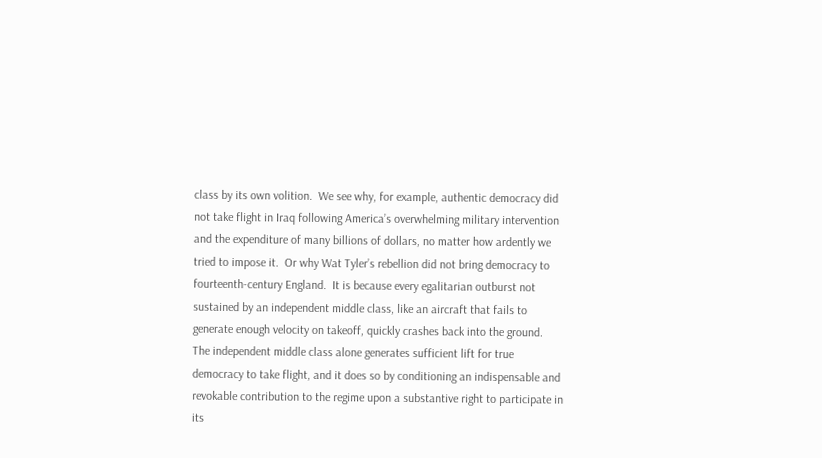class by its own volition.  We see why, for example, authentic democracy did not take flight in Iraq following America’s overwhelming military intervention and the expenditure of many billions of dollars, no matter how ardently we tried to impose it.  Or why Wat Tyler’s rebellion did not bring democracy to fourteenth-century England.  It is because every egalitarian outburst not sustained by an independent middle class, like an aircraft that fails to generate enough velocity on takeoff, quickly crashes back into the ground.  The independent middle class alone generates sufficient lift for true democracy to take flight, and it does so by conditioning an indispensable and revokable contribution to the regime upon a substantive right to participate in its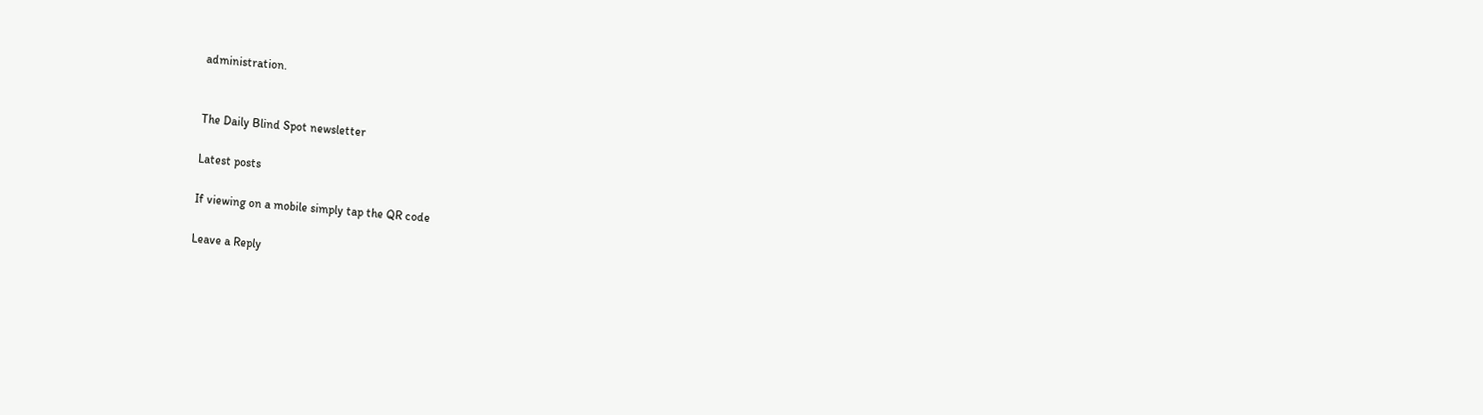administration.


The Daily Blind Spot newsletter

Latest posts

If viewing on a mobile simply tap the QR code

Leave a Reply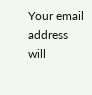Your email address will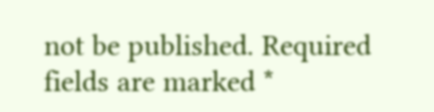not be published. Required fields are marked *